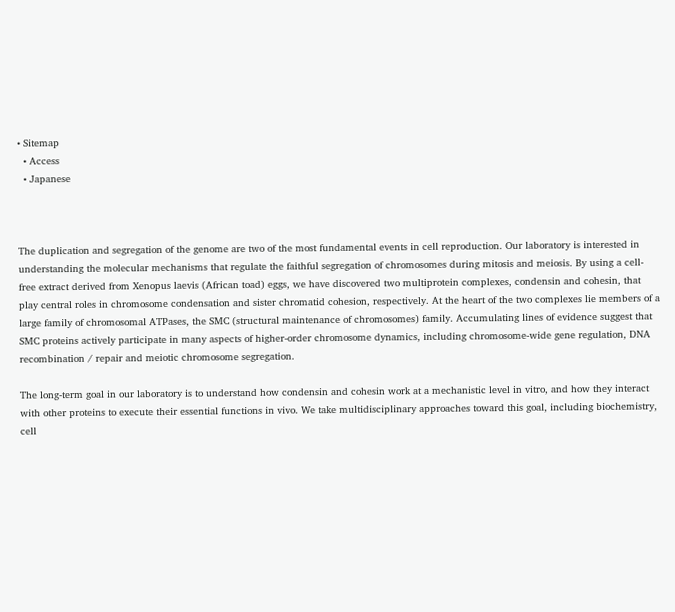• Sitemap
  • Access
  • Japanese



The duplication and segregation of the genome are two of the most fundamental events in cell reproduction. Our laboratory is interested in understanding the molecular mechanisms that regulate the faithful segregation of chromosomes during mitosis and meiosis. By using a cell-free extract derived from Xenopus laevis (African toad) eggs, we have discovered two multiprotein complexes, condensin and cohesin, that play central roles in chromosome condensation and sister chromatid cohesion, respectively. At the heart of the two complexes lie members of a large family of chromosomal ATPases, the SMC (structural maintenance of chromosomes) family. Accumulating lines of evidence suggest that SMC proteins actively participate in many aspects of higher-order chromosome dynamics, including chromosome-wide gene regulation, DNA recombination / repair and meiotic chromosome segregation.

The long-term goal in our laboratory is to understand how condensin and cohesin work at a mechanistic level in vitro, and how they interact with other proteins to execute their essential functions in vivo. We take multidisciplinary approaches toward this goal, including biochemistry, cell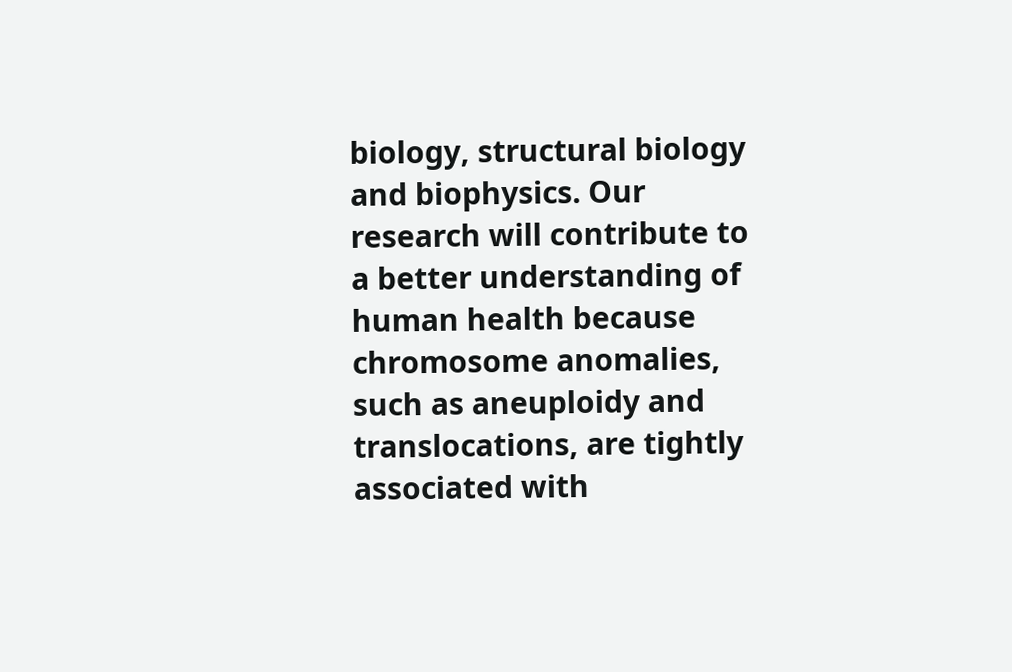biology, structural biology and biophysics. Our research will contribute to a better understanding of human health because chromosome anomalies, such as aneuploidy and translocations, are tightly associated with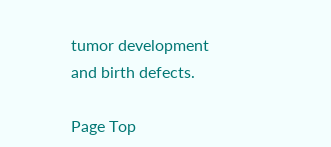tumor development and birth defects.

Page Top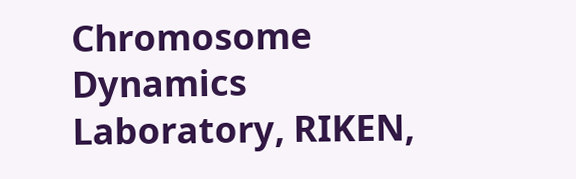Chromosome Dynamics Laboratory, RIKEN,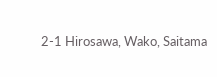2-1 Hirosawa, Wako, Saitama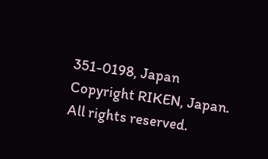351-0198, Japan
Copyright RIKEN, Japan. All rights reserved.